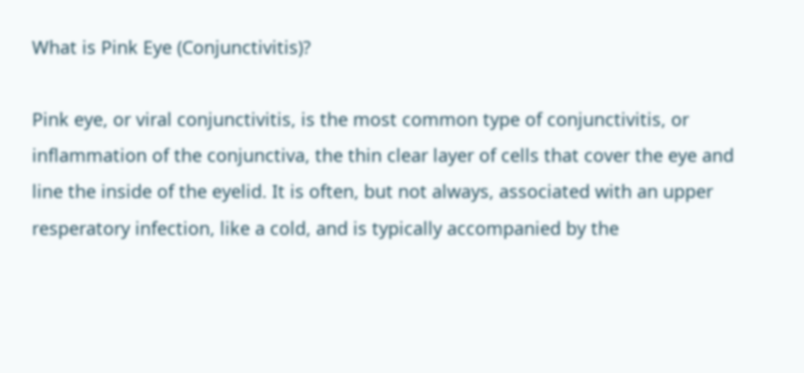What is Pink Eye (Conjunctivitis)?

Pink eye, or viral conjunctivitis, is the most common type of conjunctivitis, or inflammation of the conjunctiva, the thin clear layer of cells that cover the eye and line the inside of the eyelid. It is often, but not always, associated with an upper resperatory infection, like a cold, and is typically accompanied by the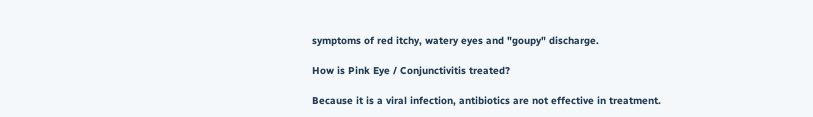symptoms of red itchy, watery eyes and "goupy" discharge.

How is Pink Eye / Conjunctivitis treated?

Because it is a viral infection, antibiotics are not effective in treatment.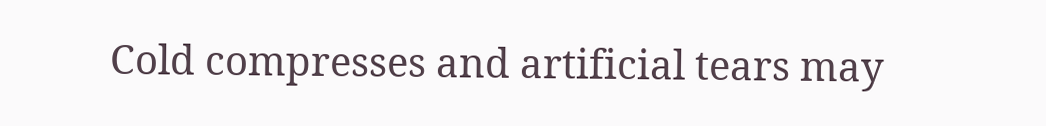Cold compresses and artificial tears may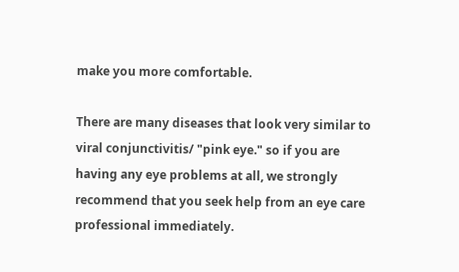make you more comfortable.

There are many diseases that look very similar to viral conjunctivitis/ "pink eye." so if you are having any eye problems at all, we strongly recommend that you seek help from an eye care professional immediately.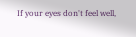If your eyes don't feel well,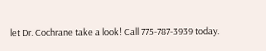let Dr. Cochrane take a look! Call 775-787-3939 today.